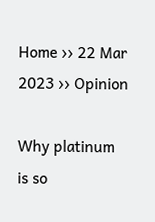Home ›› 22 Mar 2023 ›› Opinion

Why platinum is so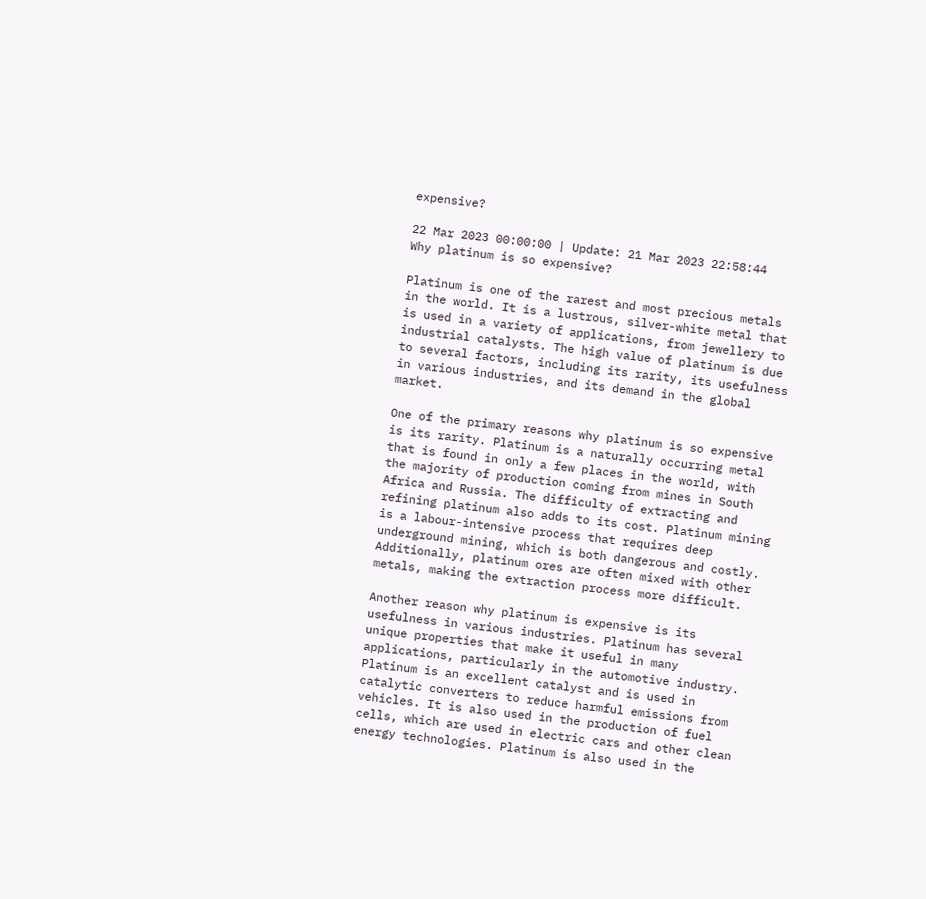expensive?

22 Mar 2023 00:00:00 | Update: 21 Mar 2023 22:58:44
Why platinum is so expensive?

Platinum is one of the rarest and most precious metals in the world. It is a lustrous, silver-white metal that is used in a variety of applications, from jewellery to industrial catalysts. The high value of platinum is due to several factors, including its rarity, its usefulness in various industries, and its demand in the global market.

One of the primary reasons why platinum is so expensive is its rarity. Platinum is a naturally occurring metal that is found in only a few places in the world, with the majority of production coming from mines in South Africa and Russia. The difficulty of extracting and refining platinum also adds to its cost. Platinum mining is a labour-intensive process that requires deep underground mining, which is both dangerous and costly. Additionally, platinum ores are often mixed with other metals, making the extraction process more difficult.

Another reason why platinum is expensive is its usefulness in various industries. Platinum has several unique properties that make it useful in many applications, particularly in the automotive industry. Platinum is an excellent catalyst and is used in catalytic converters to reduce harmful emissions from vehicles. It is also used in the production of fuel cells, which are used in electric cars and other clean energy technologies. Platinum is also used in the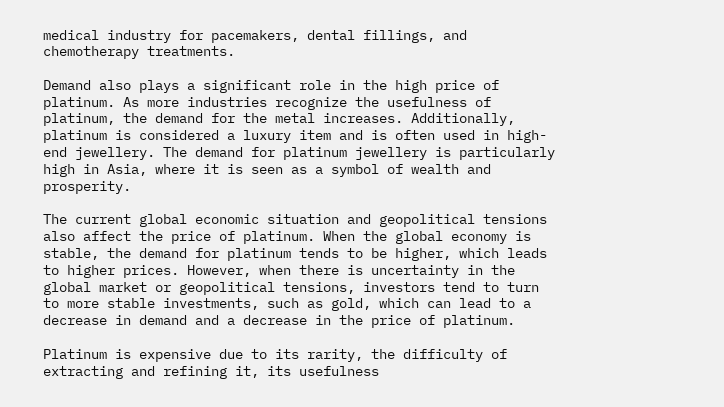medical industry for pacemakers, dental fillings, and chemotherapy treatments.

Demand also plays a significant role in the high price of platinum. As more industries recognize the usefulness of platinum, the demand for the metal increases. Additionally, platinum is considered a luxury item and is often used in high-end jewellery. The demand for platinum jewellery is particularly high in Asia, where it is seen as a symbol of wealth and prosperity.

The current global economic situation and geopolitical tensions also affect the price of platinum. When the global economy is stable, the demand for platinum tends to be higher, which leads to higher prices. However, when there is uncertainty in the global market or geopolitical tensions, investors tend to turn to more stable investments, such as gold, which can lead to a decrease in demand and a decrease in the price of platinum.

Platinum is expensive due to its rarity, the difficulty of extracting and refining it, its usefulness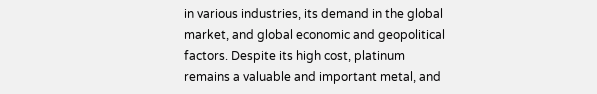in various industries, its demand in the global market, and global economic and geopolitical factors. Despite its high cost, platinum remains a valuable and important metal, and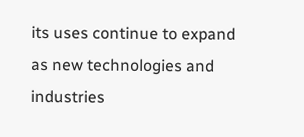its uses continue to expand as new technologies and industries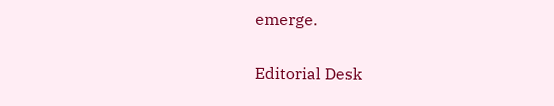emerge.

Editorial Desk